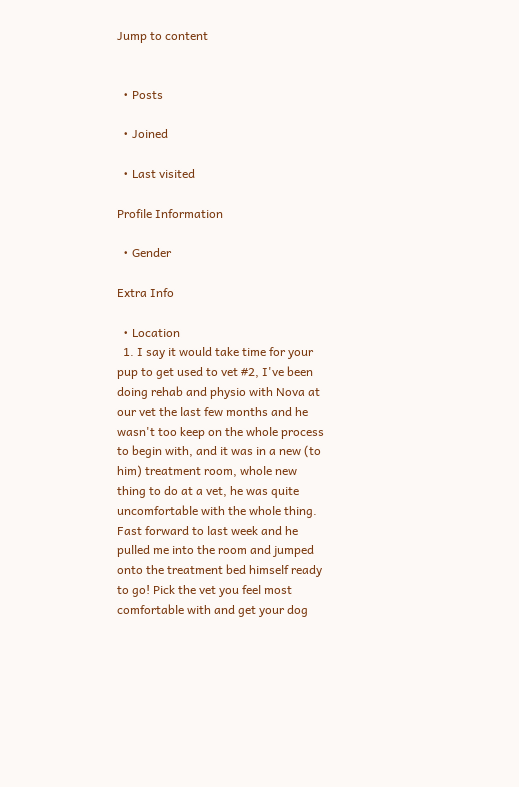Jump to content


  • Posts

  • Joined

  • Last visited

Profile Information

  • Gender

Extra Info

  • Location
  1. I say it would take time for your pup to get used to vet #2, I've been doing rehab and physio with Nova at our vet the last few months and he wasn't too keep on the whole process to begin with, and it was in a new (to him) treatment room, whole new thing to do at a vet, he was quite uncomfortable with the whole thing. Fast forward to last week and he pulled me into the room and jumped onto the treatment bed himself ready to go! Pick the vet you feel most comfortable with and get your dog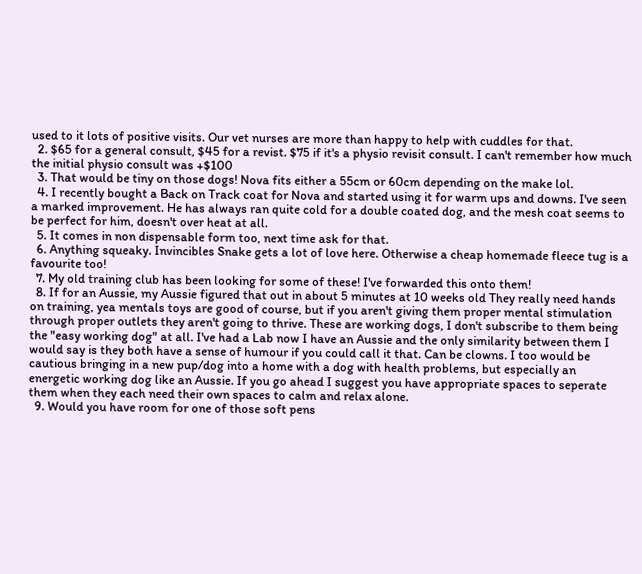used to it lots of positive visits. Our vet nurses are more than happy to help with cuddles for that.
  2. $65 for a general consult, $45 for a revist. $75 if it's a physio revisit consult. I can't remember how much the initial physio consult was +$100
  3. That would be tiny on those dogs! Nova fits either a 55cm or 60cm depending on the make lol.
  4. I recently bought a Back on Track coat for Nova and started using it for warm ups and downs. I've seen a marked improvement. He has always ran quite cold for a double coated dog, and the mesh coat seems to be perfect for him, doesn't over heat at all.
  5. It comes in non dispensable form too, next time ask for that.
  6. Anything squeaky. Invincibles Snake gets a lot of love here. Otherwise a cheap homemade fleece tug is a favourite too!
  7. My old training club has been looking for some of these! I've forwarded this onto them!
  8. If for an Aussie, my Aussie figured that out in about 5 minutes at 10 weeks old They really need hands on training, yea mentals toys are good of course, but if you aren't giving them proper mental stimulation through proper outlets they aren't going to thrive. These are working dogs, I don't subscribe to them being the "easy working dog" at all. I've had a Lab now I have an Aussie and the only similarity between them I would say is they both have a sense of humour if you could call it that. Can be clowns. I too would be cautious bringing in a new pup/dog into a home with a dog with health problems, but especially an energetic working dog like an Aussie. If you go ahead I suggest you have appropriate spaces to seperate them when they each need their own spaces to calm and relax alone.
  9. Would you have room for one of those soft pens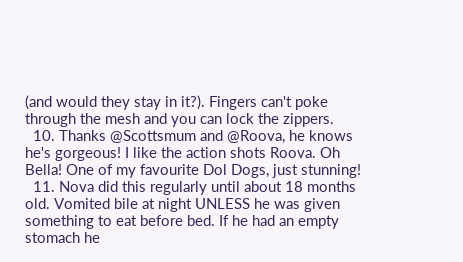(and would they stay in it?). Fingers can't poke through the mesh and you can lock the zippers.
  10. Thanks @Scottsmum and @Roova, he knows he's gorgeous! I like the action shots Roova. Oh Bella! One of my favourite Dol Dogs, just stunning!
  11. Nova did this regularly until about 18 months old. Vomited bile at night UNLESS he was given something to eat before bed. If he had an empty stomach he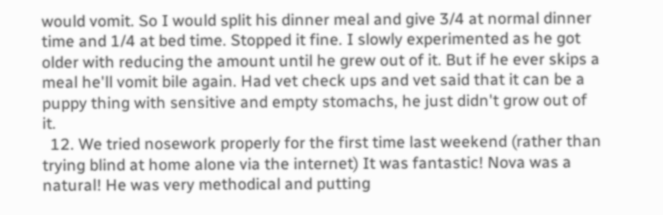would vomit. So I would split his dinner meal and give 3/4 at normal dinner time and 1/4 at bed time. Stopped it fine. I slowly experimented as he got older with reducing the amount until he grew out of it. But if he ever skips a meal he'll vomit bile again. Had vet check ups and vet said that it can be a puppy thing with sensitive and empty stomachs, he just didn't grow out of it.
  12. We tried nosework properly for the first time last weekend (rather than trying blind at home alone via the internet) It was fantastic! Nova was a natural! He was very methodical and putting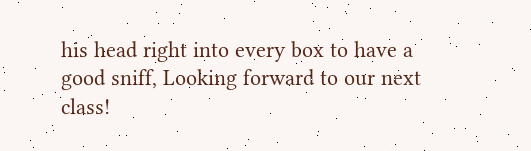his head right into every box to have a good sniff, Looking forward to our next class!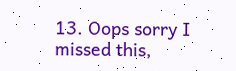13. Oops sorry I missed this,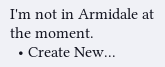I'm not in Armidale at the moment.
  • Create New...